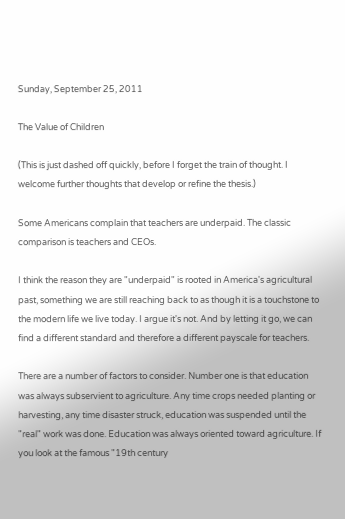Sunday, September 25, 2011

The Value of Children

(This is just dashed off quickly, before I forget the train of thought. I welcome further thoughts that develop or refine the thesis.)

Some Americans complain that teachers are underpaid. The classic comparison is teachers and CEOs.

I think the reason they are "underpaid" is rooted in America's agricultural past, something we are still reaching back to as though it is a touchstone to the modern life we live today. I argue it's not. And by letting it go, we can find a different standard and therefore a different payscale for teachers.

There are a number of factors to consider. Number one is that education was always subservient to agriculture. Any time crops needed planting or harvesting, any time disaster struck, education was suspended until the "real" work was done. Education was always oriented toward agriculture. If you look at the famous "19th century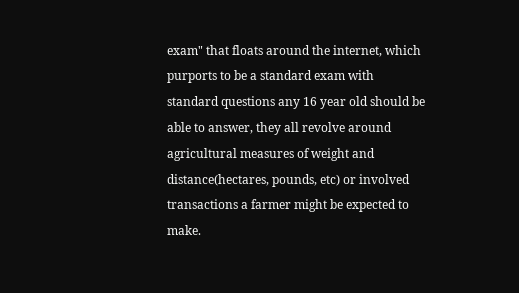exam" that floats around the internet, which purports to be a standard exam with standard questions any 16 year old should be able to answer, they all revolve around agricultural measures of weight and distance(hectares, pounds, etc) or involved transactions a farmer might be expected to make.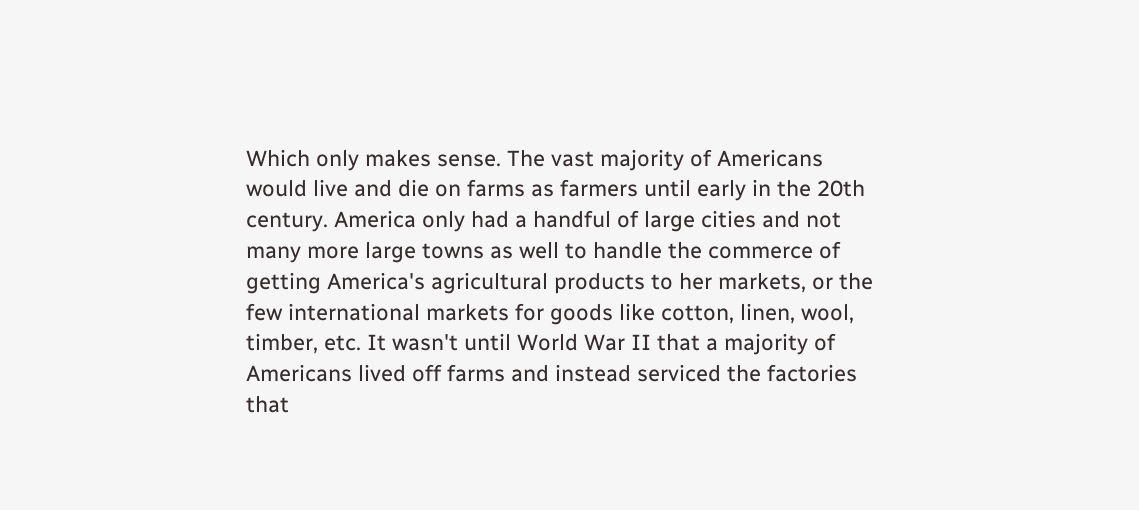Which only makes sense. The vast majority of Americans would live and die on farms as farmers until early in the 20th century. America only had a handful of large cities and not many more large towns as well to handle the commerce of getting America's agricultural products to her markets, or the few international markets for goods like cotton, linen, wool, timber, etc. It wasn't until World War II that a majority of Americans lived off farms and instead serviced the factories that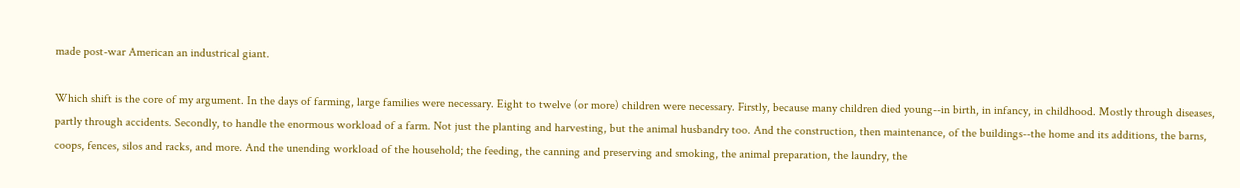made post-war American an industrical giant.

Which shift is the core of my argument. In the days of farming, large families were necessary. Eight to twelve (or more) children were necessary. Firstly, because many children died young--in birth, in infancy, in childhood. Mostly through diseases, partly through accidents. Secondly, to handle the enormous workload of a farm. Not just the planting and harvesting, but the animal husbandry too. And the construction, then maintenance, of the buildings--the home and its additions, the barns, coops, fences, silos and racks, and more. And the unending workload of the household; the feeding, the canning and preserving and smoking, the animal preparation, the laundry, the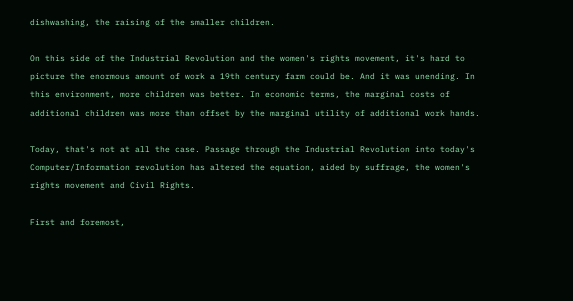dishwashing, the raising of the smaller children.

On this side of the Industrial Revolution and the women's rights movement, it's hard to picture the enormous amount of work a 19th century farm could be. And it was unending. In this environment, more children was better. In economic terms, the marginal costs of additional children was more than offset by the marginal utility of additional work hands.

Today, that's not at all the case. Passage through the Industrial Revolution into today's Computer/Information revolution has altered the equation, aided by suffrage, the women's rights movement and Civil Rights.

First and foremost,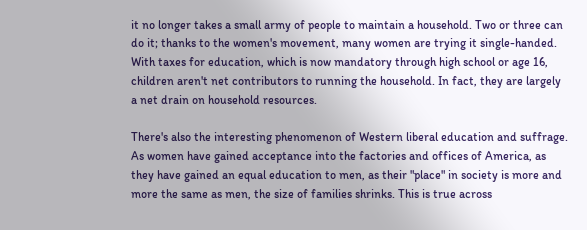it no longer takes a small army of people to maintain a household. Two or three can do it; thanks to the women's movement, many women are trying it single-handed. With taxes for education, which is now mandatory through high school or age 16, children aren't net contributors to running the household. In fact, they are largely a net drain on household resources.

There's also the interesting phenomenon of Western liberal education and suffrage. As women have gained acceptance into the factories and offices of America, as they have gained an equal education to men, as their "place" in society is more and more the same as men, the size of families shrinks. This is true across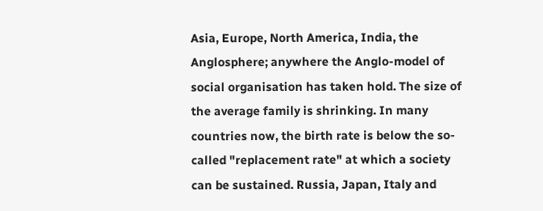Asia, Europe, North America, India, the Anglosphere; anywhere the Anglo-model of social organisation has taken hold. The size of the average family is shrinking. In many countries now, the birth rate is below the so-called "replacement rate" at which a society can be sustained. Russia, Japan, Italy and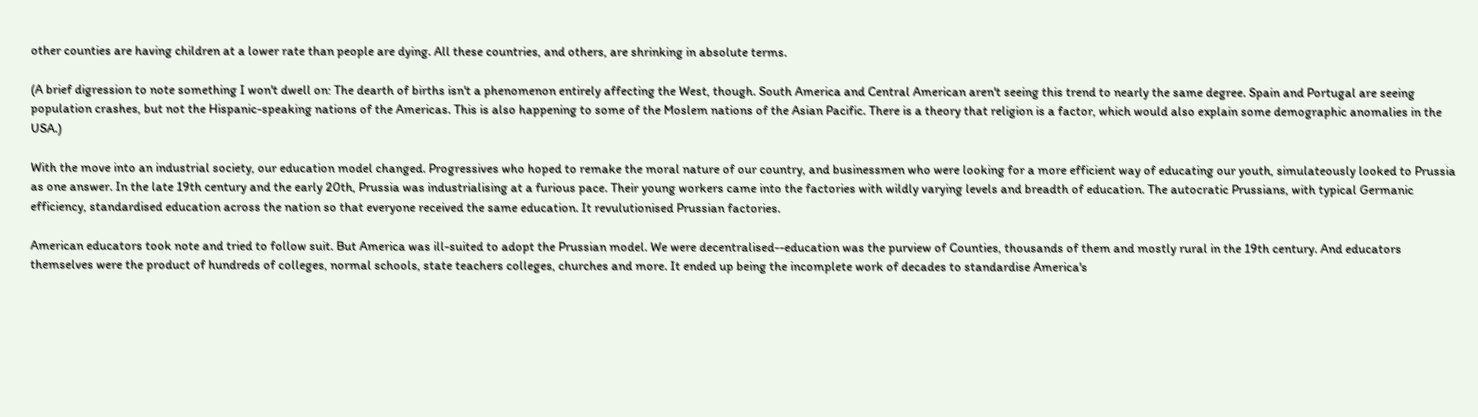other counties are having children at a lower rate than people are dying. All these countries, and others, are shrinking in absolute terms.

(A brief digression to note something I won't dwell on: The dearth of births isn't a phenomenon entirely affecting the West, though. South America and Central American aren't seeing this trend to nearly the same degree. Spain and Portugal are seeing population crashes, but not the Hispanic-speaking nations of the Americas. This is also happening to some of the Moslem nations of the Asian Pacific. There is a theory that religion is a factor, which would also explain some demographic anomalies in the USA.)

With the move into an industrial society, our education model changed. Progressives who hoped to remake the moral nature of our country, and businessmen who were looking for a more efficient way of educating our youth, simulateously looked to Prussia as one answer. In the late 19th century and the early 20th, Prussia was industrialising at a furious pace. Their young workers came into the factories with wildly varying levels and breadth of education. The autocratic Prussians, with typical Germanic efficiency, standardised education across the nation so that everyone received the same education. It revulutionised Prussian factories.

American educators took note and tried to follow suit. But America was ill-suited to adopt the Prussian model. We were decentralised--education was the purview of Counties, thousands of them and mostly rural in the 19th century. And educators themselves were the product of hundreds of colleges, normal schools, state teachers colleges, churches and more. It ended up being the incomplete work of decades to standardise America's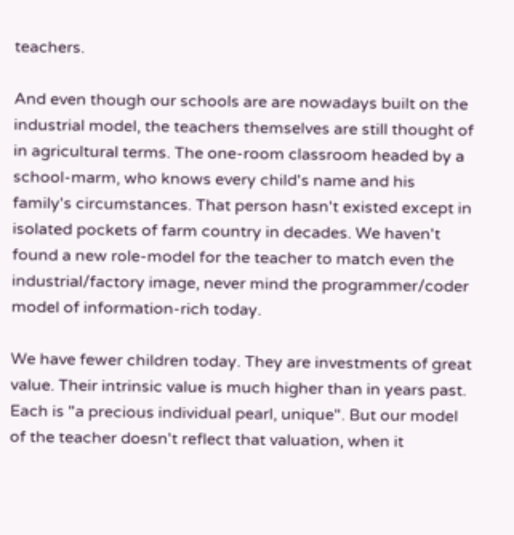teachers.

And even though our schools are are nowadays built on the industrial model, the teachers themselves are still thought of in agricultural terms. The one-room classroom headed by a school-marm, who knows every child's name and his family's circumstances. That person hasn't existed except in isolated pockets of farm country in decades. We haven't found a new role-model for the teacher to match even the industrial/factory image, never mind the programmer/coder model of information-rich today.

We have fewer children today. They are investments of great value. Their intrinsic value is much higher than in years past. Each is "a precious individual pearl, unique". But our model of the teacher doesn't reflect that valuation, when it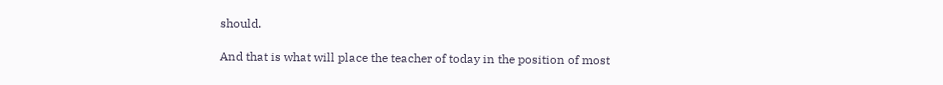should.

And that is what will place the teacher of today in the position of most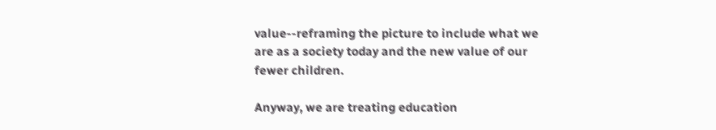value--reframing the picture to include what we are as a society today and the new value of our fewer children.

Anyway, we are treating education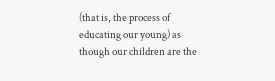(that is, the process of educating our young) as though our children are the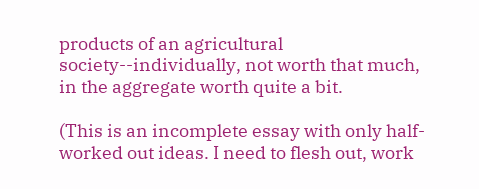products of an agricultural society--individually, not worth that much, in the aggregate worth quite a bit.

(This is an incomplete essay with only half-worked out ideas. I need to flesh out, work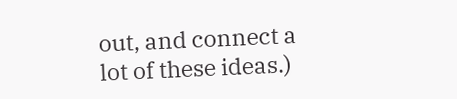out, and connect a lot of these ideas.)